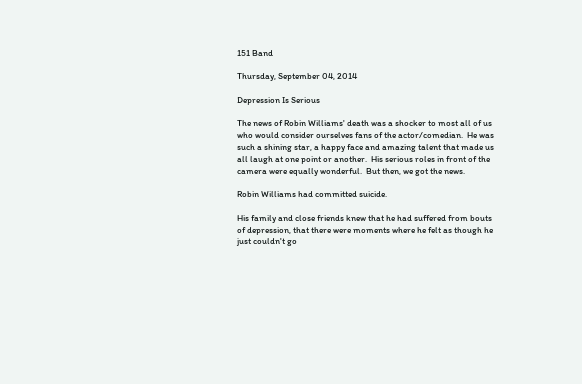151 Band

Thursday, September 04, 2014

Depression Is Serious

The news of Robin Williams' death was a shocker to most all of us who would consider ourselves fans of the actor/comedian.  He was such a shining star, a happy face and amazing talent that made us all laugh at one point or another.  His serious roles in front of the camera were equally wonderful.  But then, we got the news.

Robin Williams had committed suicide.

His family and close friends knew that he had suffered from bouts of depression, that there were moments where he felt as though he just couldn't go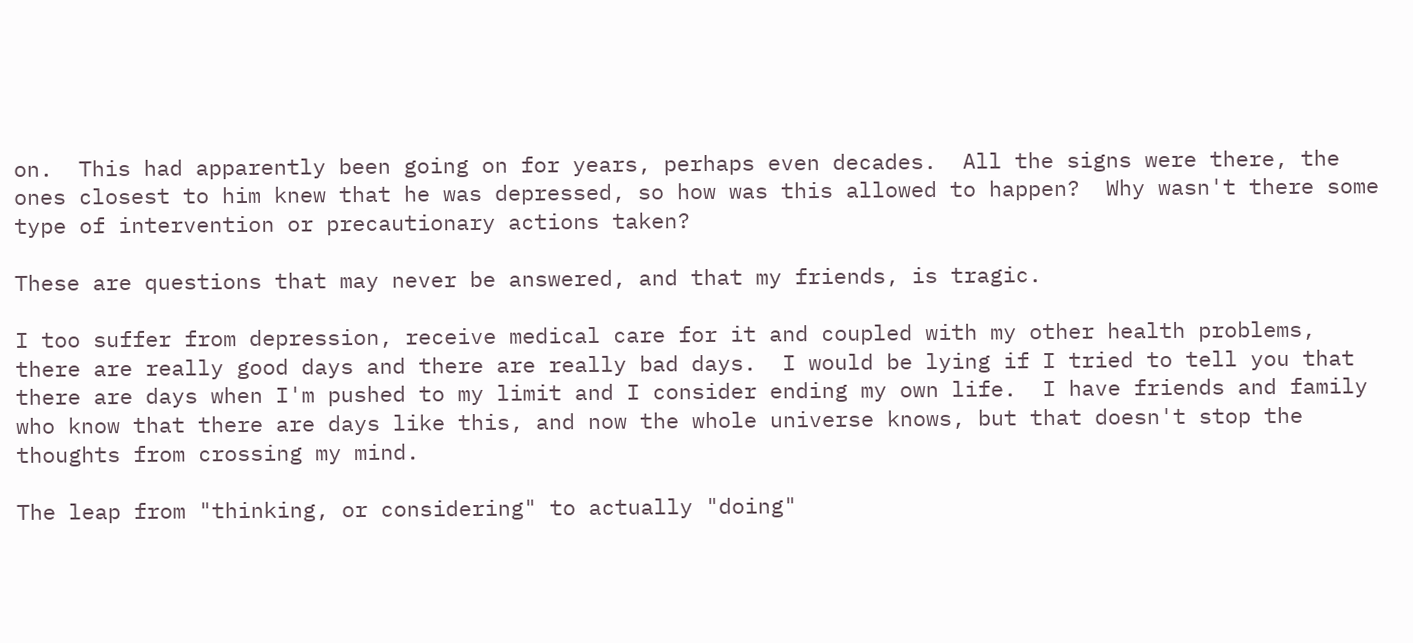on.  This had apparently been going on for years, perhaps even decades.  All the signs were there, the ones closest to him knew that he was depressed, so how was this allowed to happen?  Why wasn't there some type of intervention or precautionary actions taken?

These are questions that may never be answered, and that my friends, is tragic.

I too suffer from depression, receive medical care for it and coupled with my other health problems, there are really good days and there are really bad days.  I would be lying if I tried to tell you that there are days when I'm pushed to my limit and I consider ending my own life.  I have friends and family who know that there are days like this, and now the whole universe knows, but that doesn't stop the thoughts from crossing my mind.

The leap from "thinking, or considering" to actually "doing"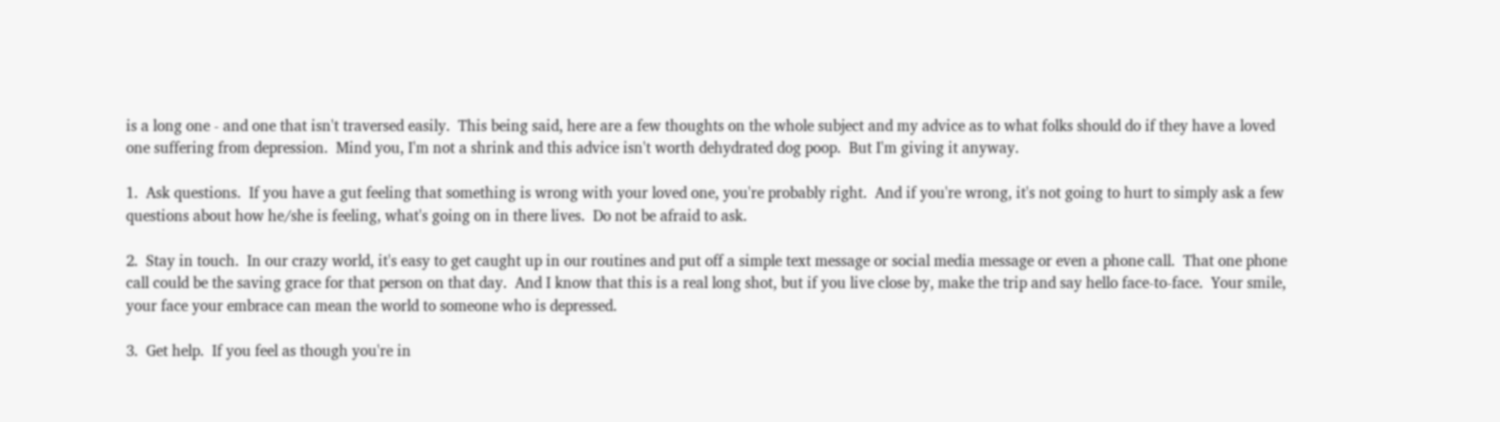is a long one - and one that isn't traversed easily.  This being said, here are a few thoughts on the whole subject and my advice as to what folks should do if they have a loved one suffering from depression.  Mind you, I'm not a shrink and this advice isn't worth dehydrated dog poop.  But I'm giving it anyway.

1.  Ask questions.  If you have a gut feeling that something is wrong with your loved one, you're probably right.  And if you're wrong, it's not going to hurt to simply ask a few questions about how he/she is feeling, what's going on in there lives.  Do not be afraid to ask.

2.  Stay in touch.  In our crazy world, it's easy to get caught up in our routines and put off a simple text message or social media message or even a phone call.  That one phone call could be the saving grace for that person on that day.  And I know that this is a real long shot, but if you live close by, make the trip and say hello face-to-face.  Your smile, your face your embrace can mean the world to someone who is depressed.

3.  Get help.  If you feel as though you're in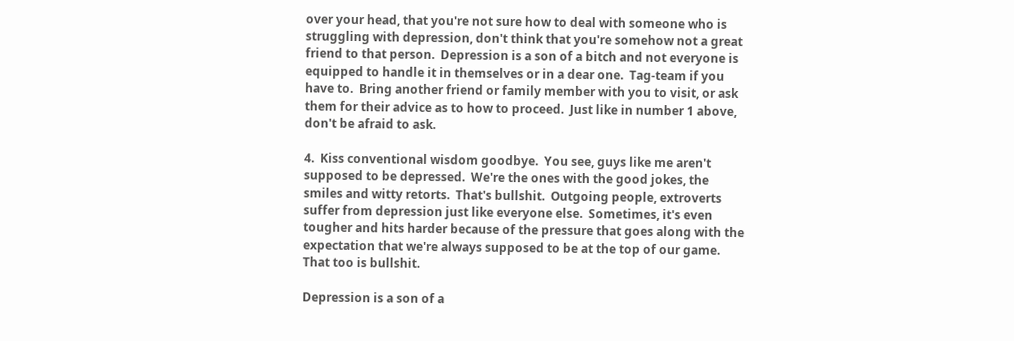over your head, that you're not sure how to deal with someone who is struggling with depression, don't think that you're somehow not a great friend to that person.  Depression is a son of a bitch and not everyone is equipped to handle it in themselves or in a dear one.  Tag-team if you have to.  Bring another friend or family member with you to visit, or ask them for their advice as to how to proceed.  Just like in number 1 above, don't be afraid to ask.

4.  Kiss conventional wisdom goodbye.  You see, guys like me aren't supposed to be depressed.  We're the ones with the good jokes, the smiles and witty retorts.  That's bullshit.  Outgoing people, extroverts suffer from depression just like everyone else.  Sometimes, it's even tougher and hits harder because of the pressure that goes along with the expectation that we're always supposed to be at the top of our game.  That too is bullshit.

Depression is a son of a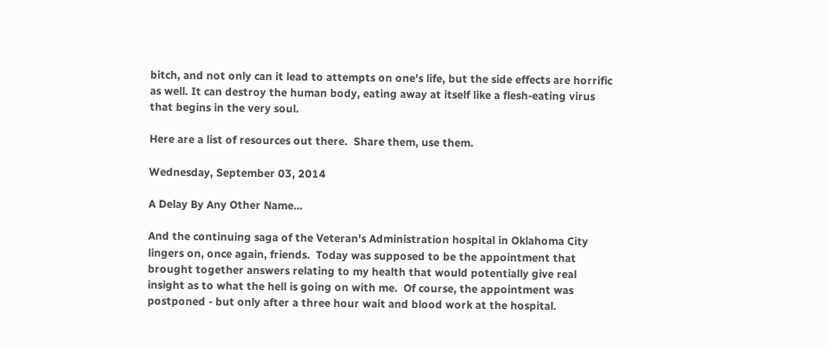bitch, and not only can it lead to attempts on one's life, but the side effects are horrific as well. It can destroy the human body, eating away at itself like a flesh-eating virus that begins in the very soul.

Here are a list of resources out there.  Share them, use them.

Wednesday, September 03, 2014

A Delay By Any Other Name...

And the continuing saga of the Veteran's Administration hospital in Oklahoma City lingers on, once again, friends.  Today was supposed to be the appointment that brought together answers relating to my health that would potentially give real insight as to what the hell is going on with me.  Of course, the appointment was postponed - but only after a three hour wait and blood work at the hospital.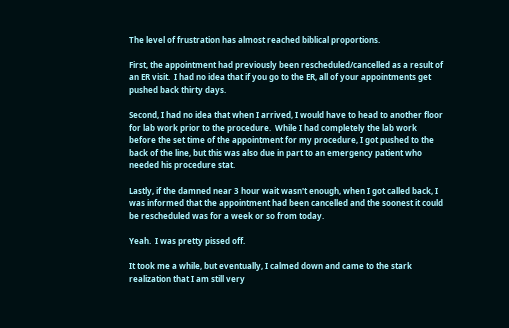The level of frustration has almost reached biblical proportions.

First, the appointment had previously been rescheduled/cancelled as a result of an ER visit.  I had no idea that if you go to the ER, all of your appointments get pushed back thirty days.

Second, I had no idea that when I arrived, I would have to head to another floor for lab work prior to the procedure.  While I had completely the lab work before the set time of the appointment for my procedure, I got pushed to the back of the line, but this was also due in part to an emergency patient who needed his procedure stat.

Lastly, if the damned near 3 hour wait wasn't enough, when I got called back, I was informed that the appointment had been cancelled and the soonest it could be rescheduled was for a week or so from today.

Yeah.  I was pretty pissed off.

It took me a while, but eventually, I calmed down and came to the stark realization that I am still very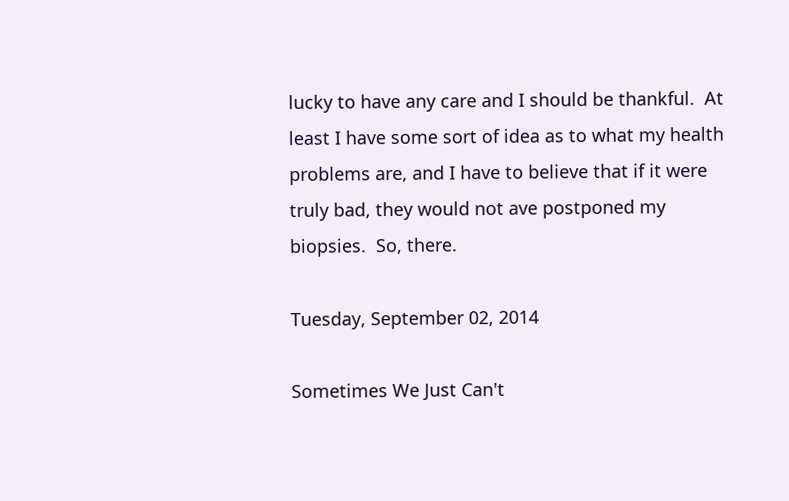lucky to have any care and I should be thankful.  At least I have some sort of idea as to what my health problems are, and I have to believe that if it were truly bad, they would not ave postponed my biopsies.  So, there.

Tuesday, September 02, 2014

Sometimes We Just Can't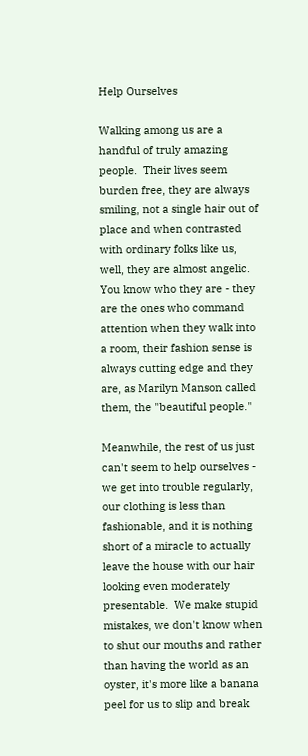Help Ourselves

Walking among us are a handful of truly amazing people.  Their lives seem burden free, they are always smiling, not a single hair out of place and when contrasted with ordinary folks like us, well, they are almost angelic.  You know who they are - they are the ones who command attention when they walk into a room, their fashion sense is always cutting edge and they are, as Marilyn Manson called them, the "beautiful people."

Meanwhile, the rest of us just can't seem to help ourselves - we get into trouble regularly, our clothing is less than fashionable, and it is nothing short of a miracle to actually leave the house with our hair looking even moderately presentable.  We make stupid mistakes, we don't know when to shut our mouths and rather than having the world as an oyster, it's more like a banana peel for us to slip and break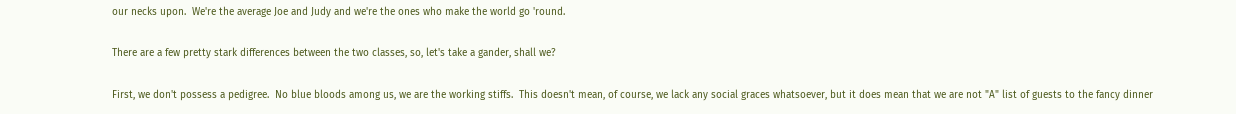our necks upon.  We're the average Joe and Judy and we're the ones who make the world go 'round.

There are a few pretty stark differences between the two classes, so, let's take a gander, shall we?

First, we don't possess a pedigree.  No blue bloods among us, we are the working stiffs.  This doesn't mean, of course, we lack any social graces whatsoever, but it does mean that we are not "A" list of guests to the fancy dinner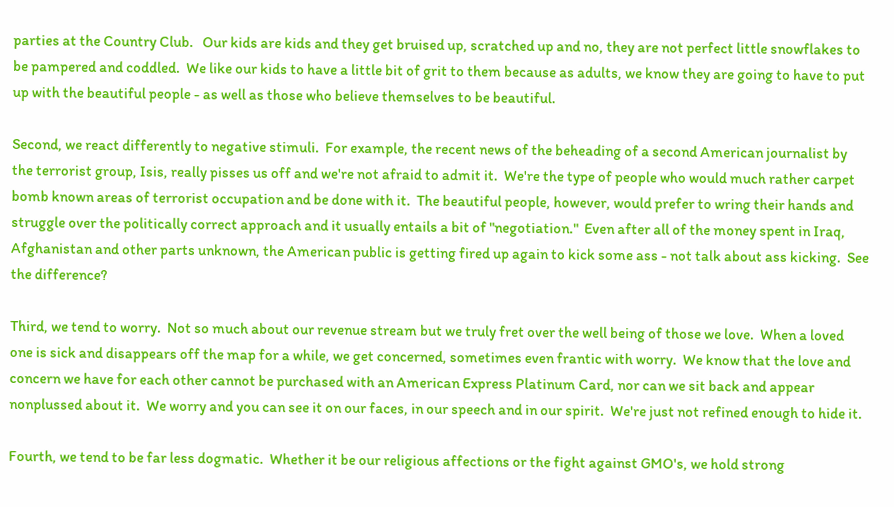parties at the Country Club.   Our kids are kids and they get bruised up, scratched up and no, they are not perfect little snowflakes to be pampered and coddled.  We like our kids to have a little bit of grit to them because as adults, we know they are going to have to put up with the beautiful people - as well as those who believe themselves to be beautiful.

Second, we react differently to negative stimuli.  For example, the recent news of the beheading of a second American journalist by the terrorist group, Isis, really pisses us off and we're not afraid to admit it.  We're the type of people who would much rather carpet bomb known areas of terrorist occupation and be done with it.  The beautiful people, however, would prefer to wring their hands and struggle over the politically correct approach and it usually entails a bit of "negotiation."  Even after all of the money spent in Iraq, Afghanistan and other parts unknown, the American public is getting fired up again to kick some ass - not talk about ass kicking.  See the difference?

Third, we tend to worry.  Not so much about our revenue stream but we truly fret over the well being of those we love.  When a loved one is sick and disappears off the map for a while, we get concerned, sometimes even frantic with worry.  We know that the love and concern we have for each other cannot be purchased with an American Express Platinum Card, nor can we sit back and appear nonplussed about it.  We worry and you can see it on our faces, in our speech and in our spirit.  We're just not refined enough to hide it.

Fourth, we tend to be far less dogmatic.  Whether it be our religious affections or the fight against GMO's, we hold strong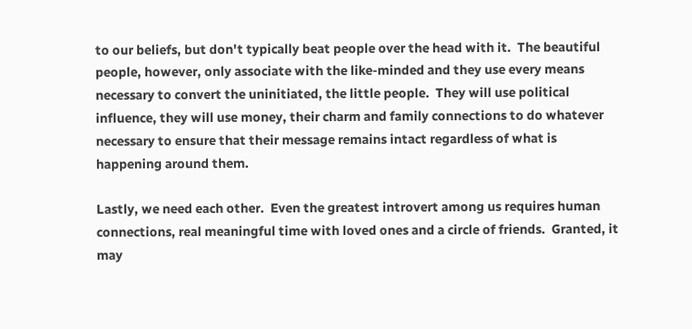to our beliefs, but don't typically beat people over the head with it.  The beautiful people, however, only associate with the like-minded and they use every means necessary to convert the uninitiated, the little people.  They will use political influence, they will use money, their charm and family connections to do whatever necessary to ensure that their message remains intact regardless of what is happening around them.

Lastly, we need each other.  Even the greatest introvert among us requires human connections, real meaningful time with loved ones and a circle of friends.  Granted, it may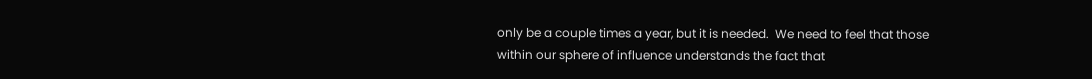only be a couple times a year, but it is needed.  We need to feel that those within our sphere of influence understands the fact that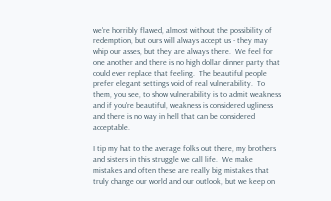we're horribly flawed, almost without the possibility of redemption, but ours will always accept us - they may whip our asses, but they are always there.  We feel for one another and there is no high dollar dinner party that could ever replace that feeling.  The beautiful people prefer elegant settings void of real vulnerability.  To them, you see, to show vulnerability is to admit weakness and if you're beautiful, weakness is considered ugliness and there is no way in hell that can be considered acceptable.

I tip my hat to the average folks out there, my brothers and sisters in this struggle we call life.  We make mistakes and often these are really big mistakes that truly change our world and our outlook, but we keep on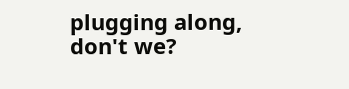plugging along, don't we?